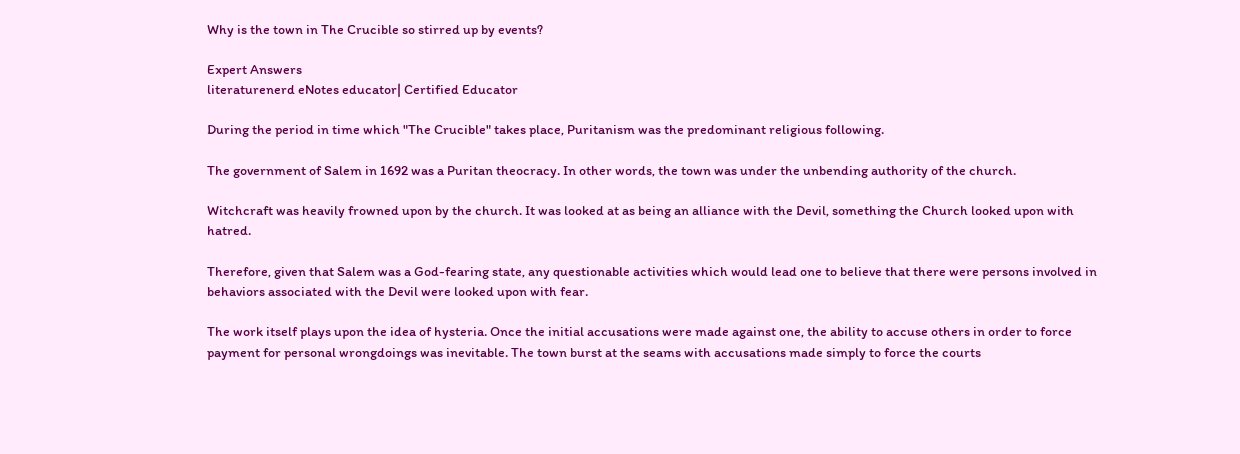Why is the town in The Crucible so stirred up by events?

Expert Answers
literaturenerd eNotes educator| Certified Educator

During the period in time which "The Crucible" takes place, Puritanism was the predominant religious following.

The government of Salem in 1692 was a Puritan theocracy. In other words, the town was under the unbending authority of the church.

Witchcraft was heavily frowned upon by the church. It was looked at as being an alliance with the Devil, something the Church looked upon with hatred.

Therefore, given that Salem was a God-fearing state, any questionable activities which would lead one to believe that there were persons involved in behaviors associated with the Devil were looked upon with fear.

The work itself plays upon the idea of hysteria. Once the initial accusations were made against one, the ability to accuse others in order to force payment for personal wrongdoings was inevitable. The town burst at the seams with accusations made simply to force the courts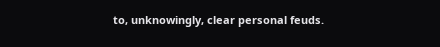to, unknowingly, clear personal feuds.